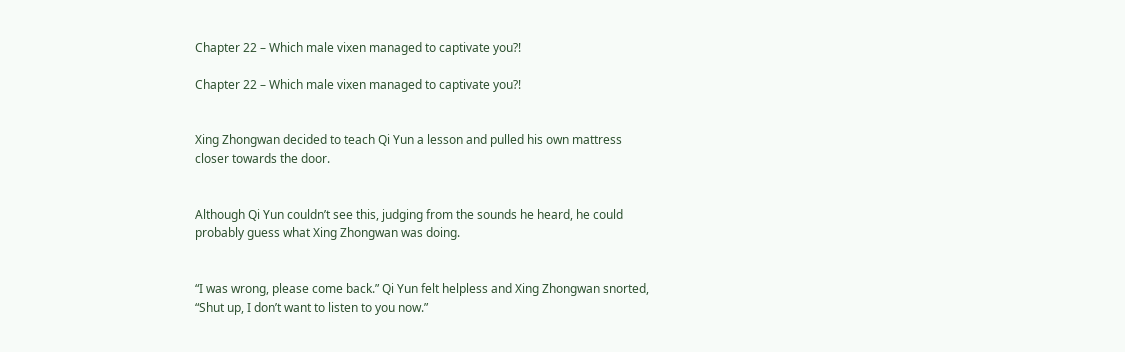Chapter 22 – Which male vixen managed to captivate you?!

Chapter 22 – Which male vixen managed to captivate you?!


Xing Zhongwan decided to teach Qi Yun a lesson and pulled his own mattress closer towards the door.


Although Qi Yun couldn’t see this, judging from the sounds he heard, he could probably guess what Xing Zhongwan was doing.


“I was wrong, please come back.” Qi Yun felt helpless and Xing Zhongwan snorted, “Shut up, I don’t want to listen to you now.”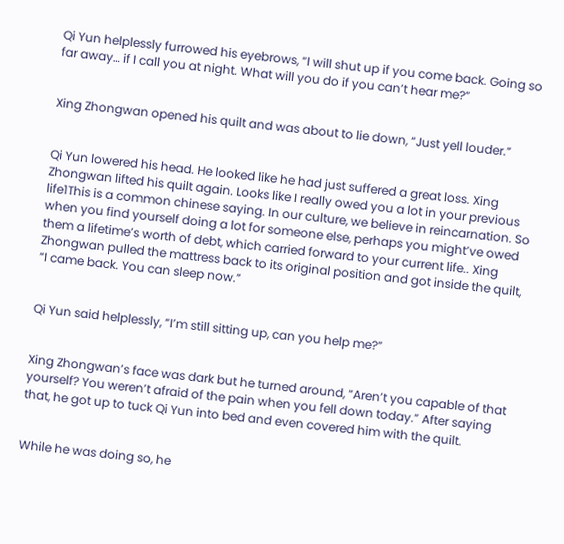Qi Yun helplessly furrowed his eyebrows, “I will shut up if you come back. Going so far away… if I call you at night. What will you do if you can’t hear me?”


Xing Zhongwan opened his quilt and was about to lie down, “Just yell louder.”


Qi Yun lowered his head. He looked like he had just suffered a great loss. Xing Zhongwan lifted his quilt again. Looks like I really owed you a lot in your previous life1This is a common chinese saying. In our culture, we believe in reincarnation. So when you find yourself doing a lot for someone else, perhaps you might’ve owed them a lifetime’s worth of debt, which carried forward to your current life.. Xing Zhongwan pulled the mattress back to its original position and got inside the quilt, “I came back. You can sleep now.”


Qi Yun said helplessly, “I’m still sitting up, can you help me?”


Xing Zhongwan’s face was dark but he turned around, “Aren’t you capable of that yourself? You weren’t afraid of the pain when you fell down today.” After saying that, he got up to tuck Qi Yun into bed and even covered him with the quilt.


While he was doing so, he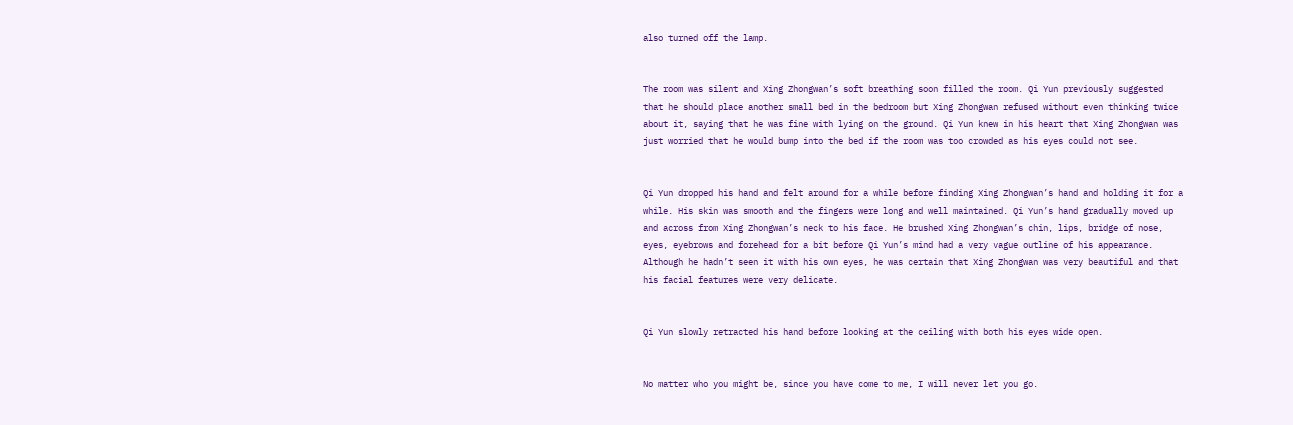also turned off the lamp.


The room was silent and Xing Zhongwan’s soft breathing soon filled the room. Qi Yun previously suggested that he should place another small bed in the bedroom but Xing Zhongwan refused without even thinking twice about it, saying that he was fine with lying on the ground. Qi Yun knew in his heart that Xing Zhongwan was just worried that he would bump into the bed if the room was too crowded as his eyes could not see.


Qi Yun dropped his hand and felt around for a while before finding Xing Zhongwan’s hand and holding it for a while. His skin was smooth and the fingers were long and well maintained. Qi Yun’s hand gradually moved up and across from Xing Zhongwan’s neck to his face. He brushed Xing Zhongwan’s chin, lips, bridge of nose, eyes, eyebrows and forehead for a bit before Qi Yun’s mind had a very vague outline of his appearance. Although he hadn’t seen it with his own eyes, he was certain that Xing Zhongwan was very beautiful and that his facial features were very delicate.


Qi Yun slowly retracted his hand before looking at the ceiling with both his eyes wide open.


No matter who you might be, since you have come to me, I will never let you go.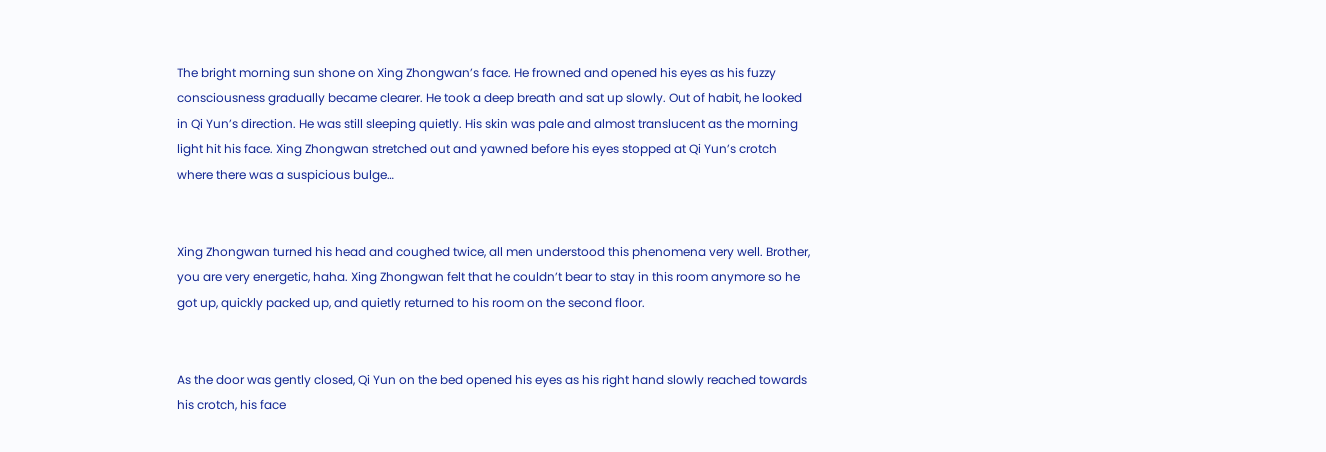The bright morning sun shone on Xing Zhongwan’s face. He frowned and opened his eyes as his fuzzy consciousness gradually became clearer. He took a deep breath and sat up slowly. Out of habit, he looked in Qi Yun’s direction. He was still sleeping quietly. His skin was pale and almost translucent as the morning light hit his face. Xing Zhongwan stretched out and yawned before his eyes stopped at Qi Yun’s crotch where there was a suspicious bulge…


Xing Zhongwan turned his head and coughed twice, all men understood this phenomena very well. Brother, you are very energetic, haha. Xing Zhongwan felt that he couldn’t bear to stay in this room anymore so he got up, quickly packed up, and quietly returned to his room on the second floor.


As the door was gently closed, Qi Yun on the bed opened his eyes as his right hand slowly reached towards his crotch, his face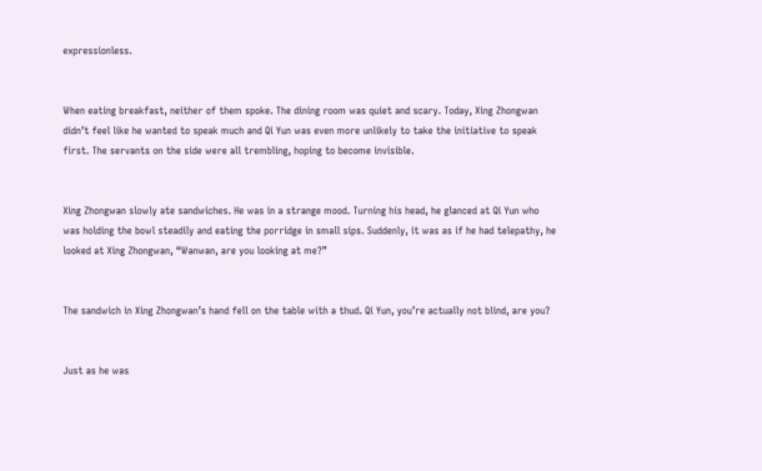expressionless.


When eating breakfast, neither of them spoke. The dining room was quiet and scary. Today, Xing Zhongwan didn’t feel like he wanted to speak much and Qi Yun was even more unlikely to take the initiative to speak first. The servants on the side were all trembling, hoping to become invisible.


Xing Zhongwan slowly ate sandwiches. He was in a strange mood. Turning his head, he glanced at Qi Yun who was holding the bowl steadily and eating the porridge in small sips. Suddenly, it was as if he had telepathy, he looked at Xing Zhongwan, “Wanwan, are you looking at me?”


The sandwich in Xing Zhongwan’s hand fell on the table with a thud. Qi Yun, you’re actually not blind, are you?


Just as he was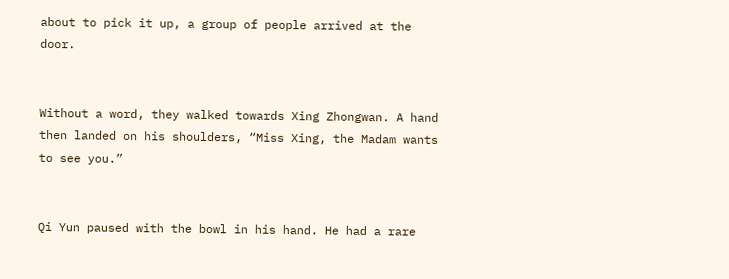about to pick it up, a group of people arrived at the door.


Without a word, they walked towards Xing Zhongwan. A hand then landed on his shoulders, “Miss Xing, the Madam wants to see you.”


Qi Yun paused with the bowl in his hand. He had a rare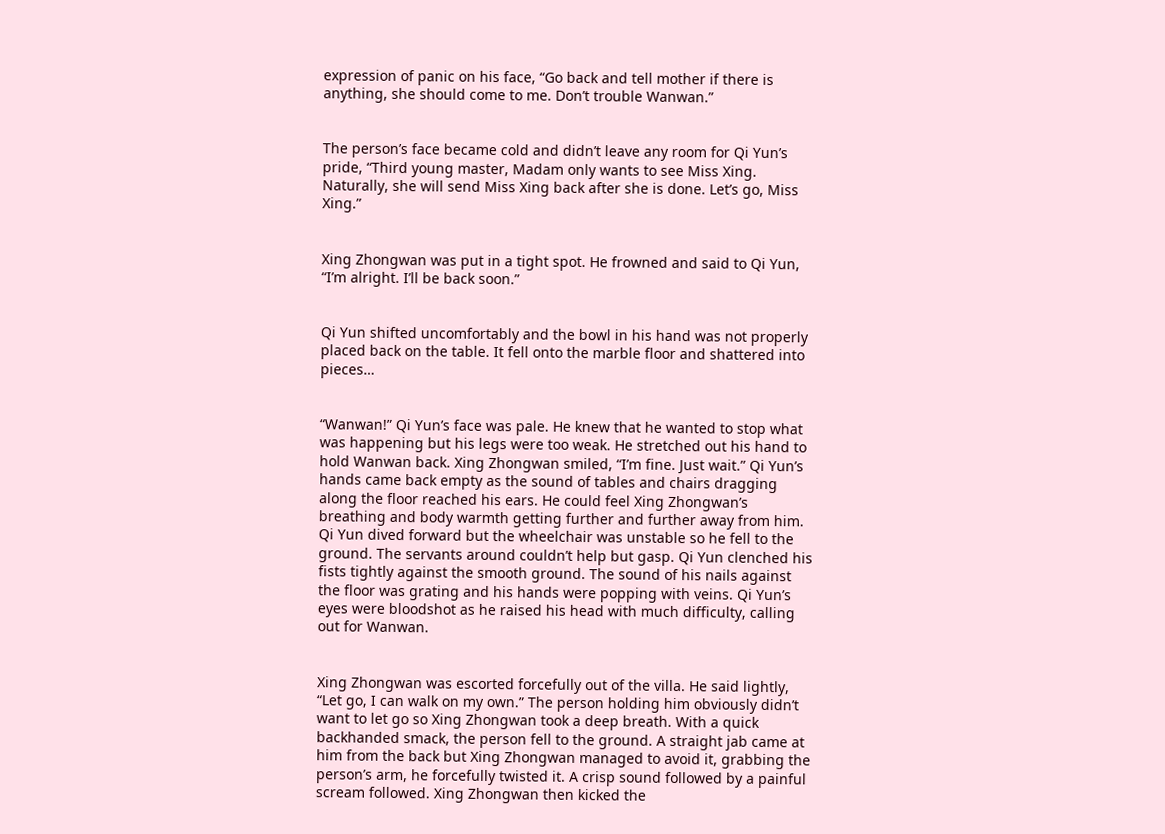expression of panic on his face, “Go back and tell mother if there is anything, she should come to me. Don’t trouble Wanwan.”


The person’s face became cold and didn’t leave any room for Qi Yun’s pride, “Third young master, Madam only wants to see Miss Xing. Naturally, she will send Miss Xing back after she is done. Let’s go, Miss Xing.”


Xing Zhongwan was put in a tight spot. He frowned and said to Qi Yun, “I’m alright. I’ll be back soon.”


Qi Yun shifted uncomfortably and the bowl in his hand was not properly placed back on the table. It fell onto the marble floor and shattered into pieces…


“Wanwan!” Qi Yun’s face was pale. He knew that he wanted to stop what was happening but his legs were too weak. He stretched out his hand to hold Wanwan back. Xing Zhongwan smiled, “I’m fine. Just wait.” Qi Yun’s hands came back empty as the sound of tables and chairs dragging along the floor reached his ears. He could feel Xing Zhongwan’s breathing and body warmth getting further and further away from him. Qi Yun dived forward but the wheelchair was unstable so he fell to the ground. The servants around couldn’t help but gasp. Qi Yun clenched his fists tightly against the smooth ground. The sound of his nails against the floor was grating and his hands were popping with veins. Qi Yun’s eyes were bloodshot as he raised his head with much difficulty, calling out for Wanwan.


Xing Zhongwan was escorted forcefully out of the villa. He said lightly, “Let go, I can walk on my own.” The person holding him obviously didn’t want to let go so Xing Zhongwan took a deep breath. With a quick backhanded smack, the person fell to the ground. A straight jab came at him from the back but Xing Zhongwan managed to avoid it, grabbing the person’s arm, he forcefully twisted it. A crisp sound followed by a painful scream followed. Xing Zhongwan then kicked the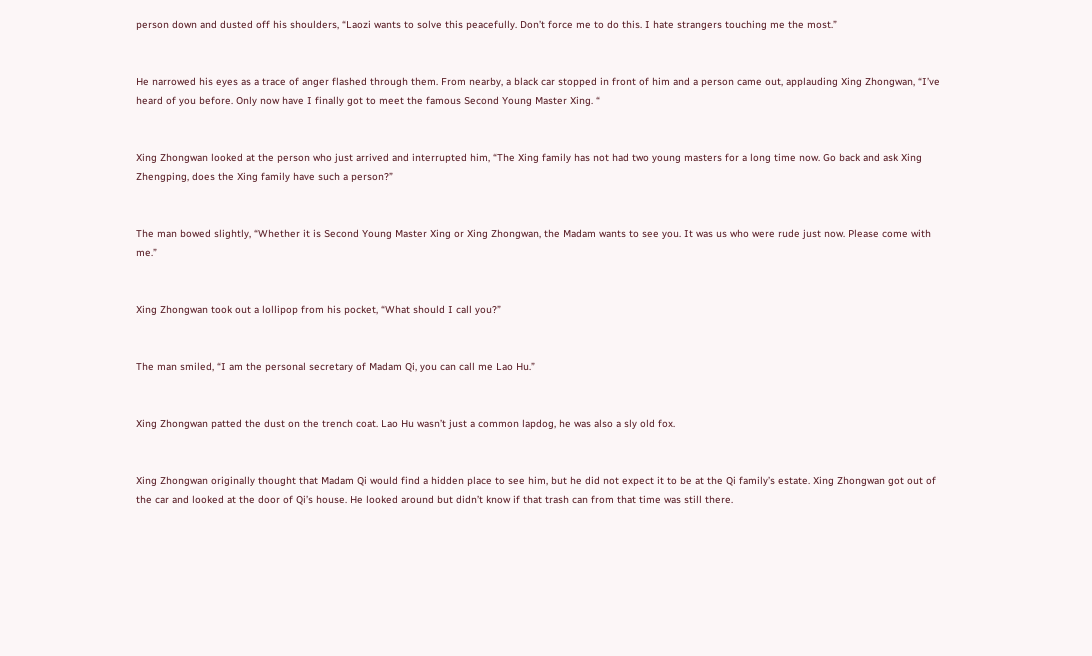person down and dusted off his shoulders, “Laozi wants to solve this peacefully. Don’t force me to do this. I hate strangers touching me the most.”


He narrowed his eyes as a trace of anger flashed through them. From nearby, a black car stopped in front of him and a person came out, applauding Xing Zhongwan, “I’ve heard of you before. Only now have I finally got to meet the famous Second Young Master Xing. “


Xing Zhongwan looked at the person who just arrived and interrupted him, “The Xing family has not had two young masters for a long time now. Go back and ask Xing Zhengping, does the Xing family have such a person?”


The man bowed slightly, “Whether it is Second Young Master Xing or Xing Zhongwan, the Madam wants to see you. It was us who were rude just now. Please come with me.”


Xing Zhongwan took out a lollipop from his pocket, “What should I call you?”


The man smiled, “I am the personal secretary of Madam Qi, you can call me Lao Hu.”


Xing Zhongwan patted the dust on the trench coat. Lao Hu wasn’t just a common lapdog, he was also a sly old fox.


Xing Zhongwan originally thought that Madam Qi would find a hidden place to see him, but he did not expect it to be at the Qi family’s estate. Xing Zhongwan got out of the car and looked at the door of Qi’s house. He looked around but didn’t know if that trash can from that time was still there.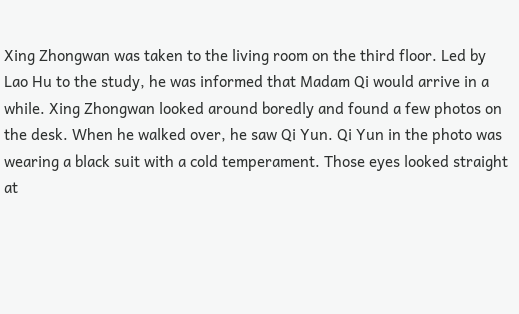Xing Zhongwan was taken to the living room on the third floor. Led by Lao Hu to the study, he was informed that Madam Qi would arrive in a while. Xing Zhongwan looked around boredly and found a few photos on the desk. When he walked over, he saw Qi Yun. Qi Yun in the photo was wearing a black suit with a cold temperament. Those eyes looked straight at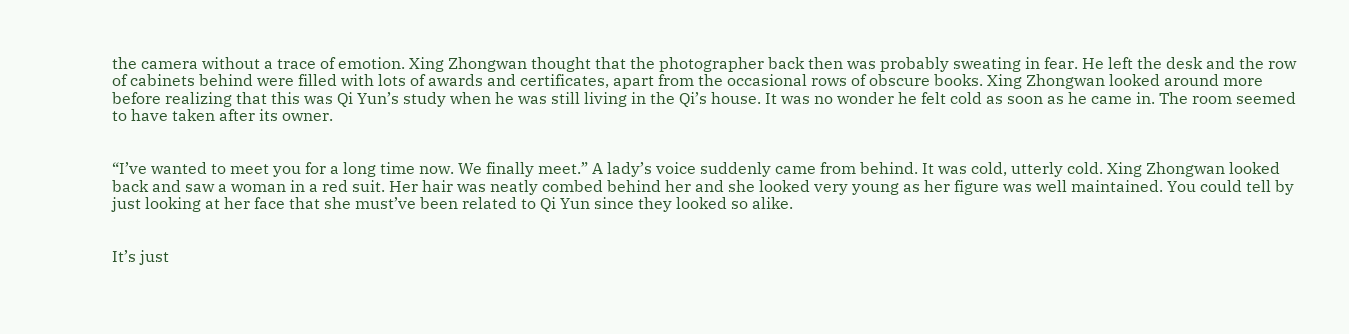the camera without a trace of emotion. Xing Zhongwan thought that the photographer back then was probably sweating in fear. He left the desk and the row of cabinets behind were filled with lots of awards and certificates, apart from the occasional rows of obscure books. Xing Zhongwan looked around more before realizing that this was Qi Yun’s study when he was still living in the Qi’s house. It was no wonder he felt cold as soon as he came in. The room seemed to have taken after its owner.


“I’ve wanted to meet you for a long time now. We finally meet.” A lady’s voice suddenly came from behind. It was cold, utterly cold. Xing Zhongwan looked back and saw a woman in a red suit. Her hair was neatly combed behind her and she looked very young as her figure was well maintained. You could tell by just looking at her face that she must’ve been related to Qi Yun since they looked so alike.


It’s just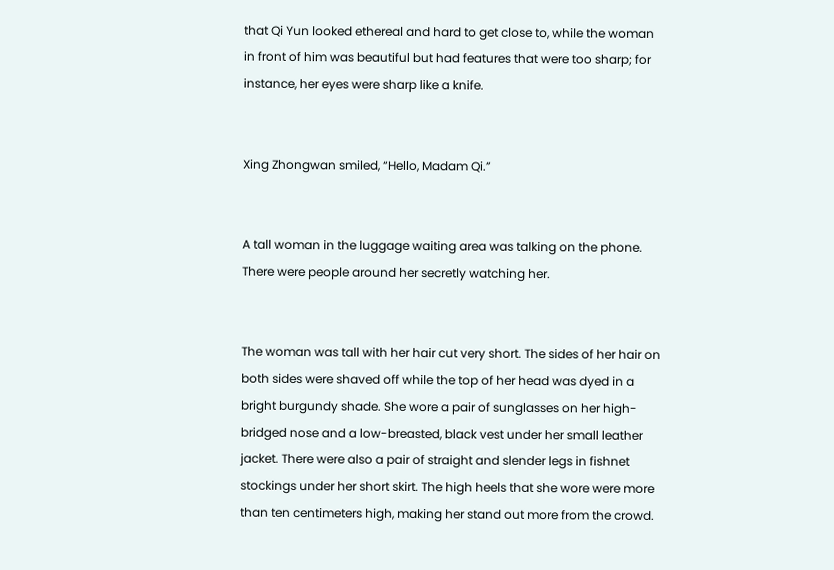that Qi Yun looked ethereal and hard to get close to, while the woman in front of him was beautiful but had features that were too sharp; for instance, her eyes were sharp like a knife.


Xing Zhongwan smiled, “Hello, Madam Qi.”


A tall woman in the luggage waiting area was talking on the phone. There were people around her secretly watching her.


The woman was tall with her hair cut very short. The sides of her hair on both sides were shaved off while the top of her head was dyed in a bright burgundy shade. She wore a pair of sunglasses on her high-bridged nose and a low-breasted, black vest under her small leather jacket. There were also a pair of straight and slender legs in fishnet stockings under her short skirt. The high heels that she wore were more than ten centimeters high, making her stand out more from the crowd.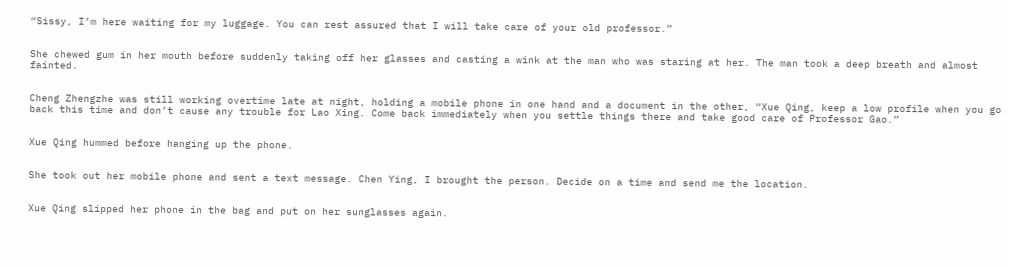“Sissy, I’m here waiting for my luggage. You can rest assured that I will take care of your old professor.”


She chewed gum in her mouth before suddenly taking off her glasses and casting a wink at the man who was staring at her. The man took a deep breath and almost fainted.


Cheng Zhengzhe was still working overtime late at night, holding a mobile phone in one hand and a document in the other, “Xue Qing, keep a low profile when you go back this time and don’t cause any trouble for Lao Xing. Come back immediately when you settle things there and take good care of Professor Gao.”


Xue Qing hummed before hanging up the phone.


She took out her mobile phone and sent a text message. Chen Ying, I brought the person. Decide on a time and send me the location.


Xue Qing slipped her phone in the bag and put on her sunglasses again.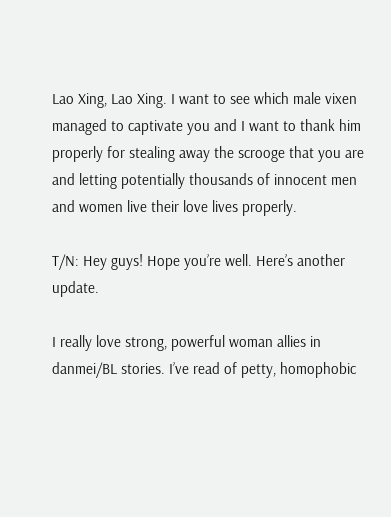Lao Xing, Lao Xing. I want to see which male vixen managed to captivate you and I want to thank him properly for stealing away the scrooge that you are and letting potentially thousands of innocent men and women live their love lives properly.

T/N: Hey guys! Hope you’re well. Here’s another update.

I really love strong, powerful woman allies in danmei/BL stories. I’ve read of petty, homophobic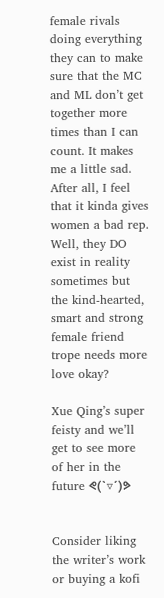female rivals doing everything they can to make sure that the MC and ML don’t get together more times than I can count. It makes me a little sad. After all, I feel that it kinda gives women a bad rep. Well, they DO exist in reality sometimes but the kind-hearted, smart and strong female friend trope needs more love okay?

Xue Qing’s super feisty and we’ll get to see more of her in the future ᕙ(`▿´)ᕗ


Consider liking the writer’s work or buying a kofi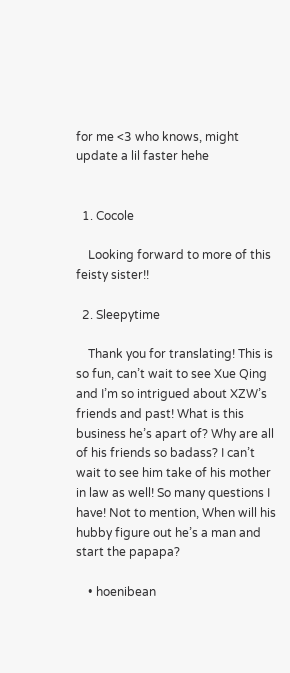for me <3 who knows, might update a lil faster hehe


  1. Cocole

    Looking forward to more of this feisty sister!!

  2. Sleepytime

    Thank you for translating! This is so fun, can’t wait to see Xue Qing and I’m so intrigued about XZW’s friends and past! What is this business he’s apart of? Why are all of his friends so badass? I can’t wait to see him take of his mother in law as well! So many questions I have! Not to mention, When will his hubby figure out he’s a man and start the papapa?

    • hoenibean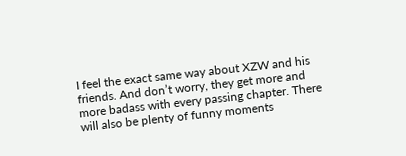I feel the exact same way about XZW and his friends. And don’t worry, they get more and more badass with every passing chapter. There will also be plenty of funny moments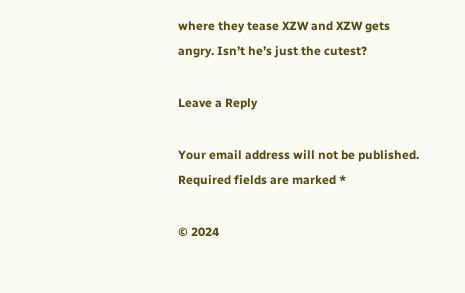where they tease XZW and XZW gets angry. Isn’t he’s just the cutest?

Leave a Reply

Your email address will not be published. Required fields are marked *

© 2024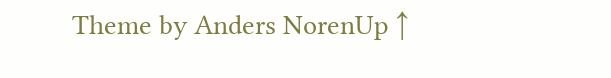Theme by Anders NorenUp ↑